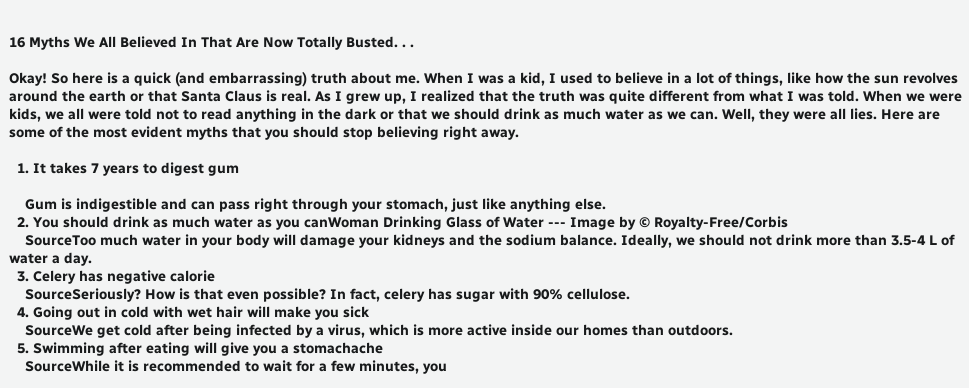16 Myths We All Believed In That Are Now Totally Busted. . .

Okay! So here is a quick (and embarrassing) truth about me. When I was a kid, I used to believe in a lot of things, like how the sun revolves around the earth or that Santa Claus is real. As I grew up, I realized that the truth was quite different from what I was told. When we were kids, we all were told not to read anything in the dark or that we should drink as much water as we can. Well, they were all lies. Here are some of the most evident myths that you should stop believing right away.

  1. It takes 7 years to digest gum

    Gum is indigestible and can pass right through your stomach, just like anything else.
  2. You should drink as much water as you canWoman Drinking Glass of Water --- Image by © Royalty-Free/Corbis
    SourceToo much water in your body will damage your kidneys and the sodium balance. Ideally, we should not drink more than 3.5-4 L of water a day.
  3. Celery has negative calorie
    SourceSeriously? How is that even possible? In fact, celery has sugar with 90% cellulose.
  4. Going out in cold with wet hair will make you sick
    SourceWe get cold after being infected by a virus, which is more active inside our homes than outdoors.
  5. Swimming after eating will give you a stomachache
    SourceWhile it is recommended to wait for a few minutes, you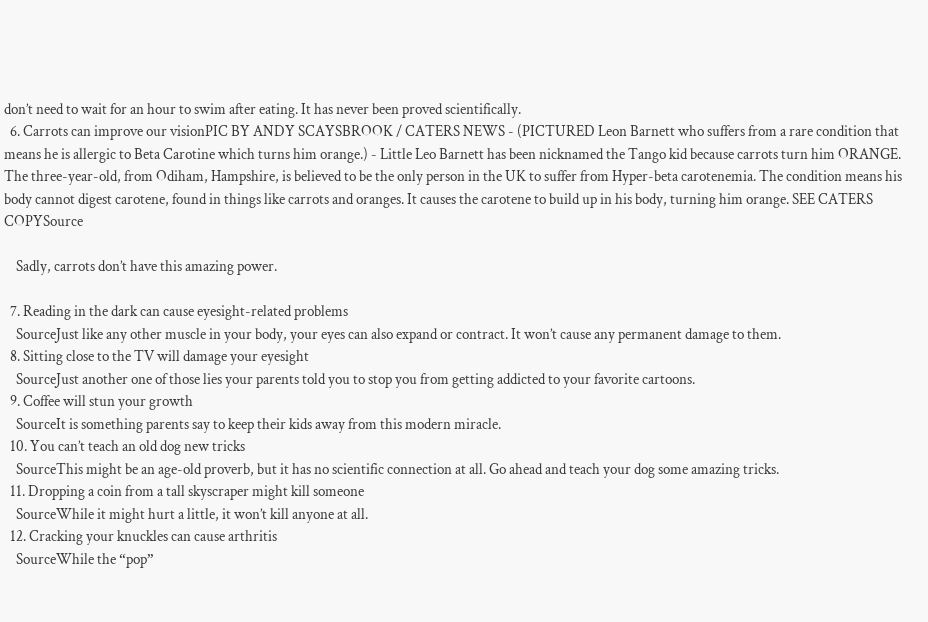don’t need to wait for an hour to swim after eating. It has never been proved scientifically.
  6. Carrots can improve our visionPIC BY ANDY SCAYSBROOK / CATERS NEWS - (PICTURED Leon Barnett who suffers from a rare condition that means he is allergic to Beta Carotine which turns him orange.) - Little Leo Barnett has been nicknamed the Tango kid because carrots turn him ORANGE. The three-year-old, from Odiham, Hampshire, is believed to be the only person in the UK to suffer from Hyper-beta carotenemia. The condition means his body cannot digest carotene, found in things like carrots and oranges. It causes the carotene to build up in his body, turning him orange. SEE CATERS COPYSource

    Sadly, carrots don’t have this amazing power.

  7. Reading in the dark can cause eyesight-related problems
    SourceJust like any other muscle in your body, your eyes can also expand or contract. It won’t cause any permanent damage to them.
  8. Sitting close to the TV will damage your eyesight
    SourceJust another one of those lies your parents told you to stop you from getting addicted to your favorite cartoons.
  9. Coffee will stun your growth
    SourceIt is something parents say to keep their kids away from this modern miracle.
  10. You can’t teach an old dog new tricks
    SourceThis might be an age-old proverb, but it has no scientific connection at all. Go ahead and teach your dog some amazing tricks.
  11. Dropping a coin from a tall skyscraper might kill someone
    SourceWhile it might hurt a little, it won’t kill anyone at all.
  12. Cracking your knuckles can cause arthritis
    SourceWhile the “pop”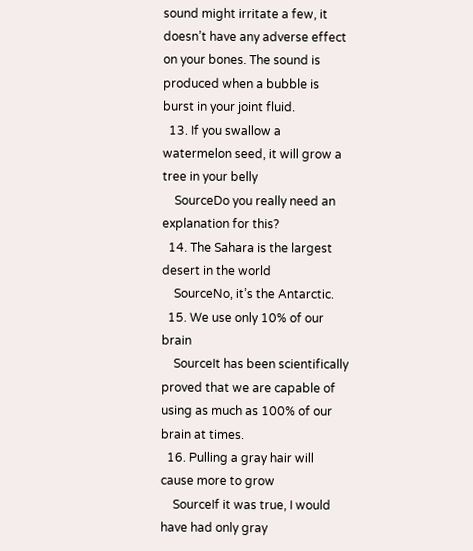sound might irritate a few, it doesn’t have any adverse effect on your bones. The sound is produced when a bubble is burst in your joint fluid.
  13. If you swallow a watermelon seed, it will grow a tree in your belly
    SourceDo you really need an explanation for this?
  14. The Sahara is the largest desert in the world
    SourceNo, it’s the Antarctic.
  15. We use only 10% of our brain
    SourceIt has been scientifically proved that we are capable of using as much as 100% of our brain at times.
  16. Pulling a gray hair will cause more to grow
    SourceIf it was true, I would have had only gray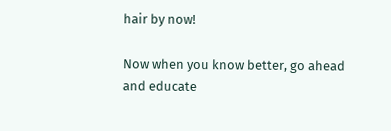hair by now!

Now when you know better, go ahead and educate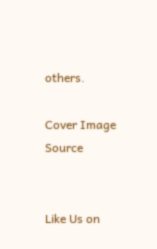others.

Cover Image Source


Like Us on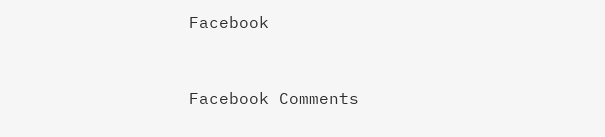Facebook


Facebook Comments